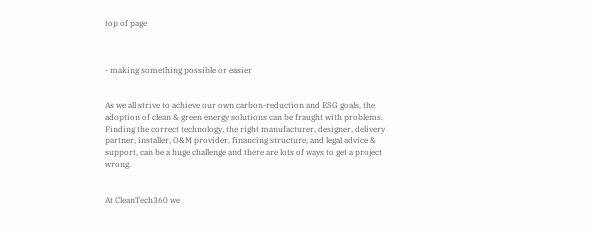top of page



- making something possible or easier


As we all strive to achieve our own carbon-reduction and ESG goals, the adoption of clean & green energy solutions can be fraught with problems. Finding the correct technology, the right manufacturer, designer, delivery partner, installer, O&M provider, financing structure, and legal advice & support, can be a huge challenge and there are lots of ways to get a project wrong.


At CleanTech360 we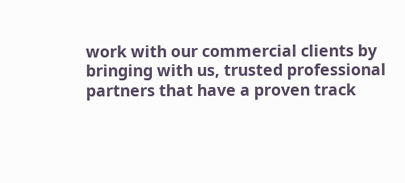work with our commercial clients by bringing with us, trusted professional partners that have a proven track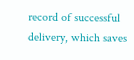record of successful delivery, which saves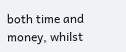both time and money, whilst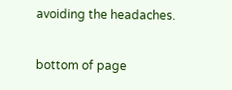avoiding the headaches.

bottom of page